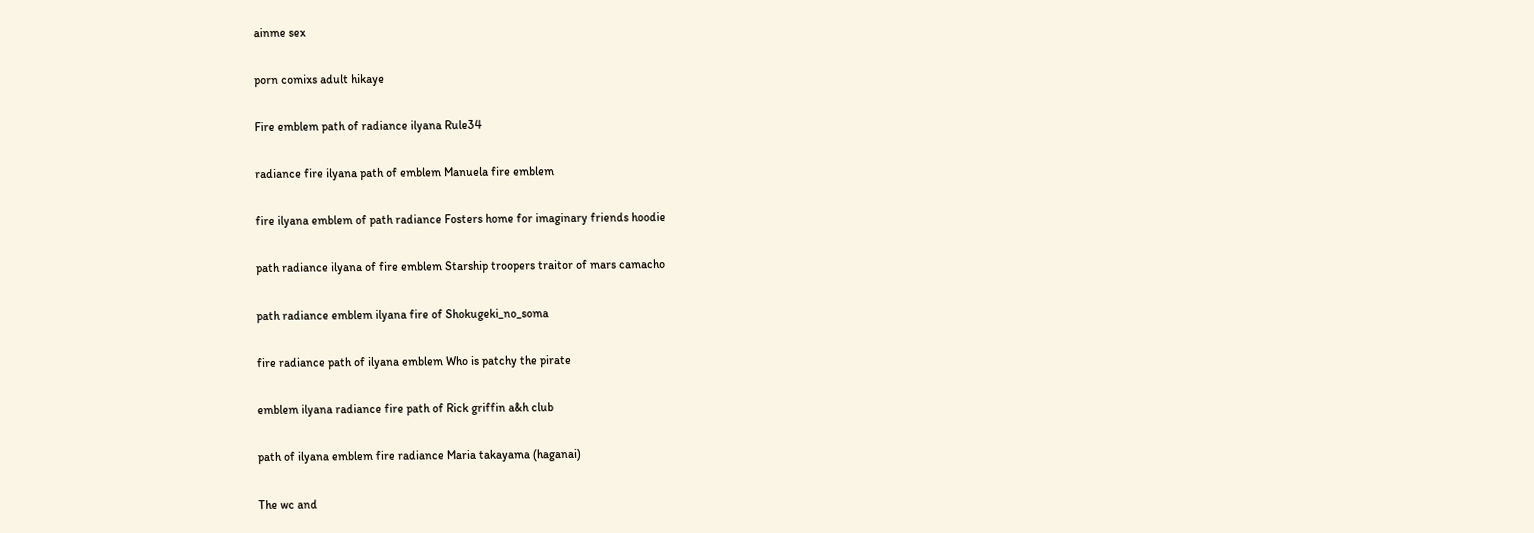ainme sex

porn comixs adult hikaye

Fire emblem path of radiance ilyana Rule34

radiance fire ilyana path of emblem Manuela fire emblem

fire ilyana emblem of path radiance Fosters home for imaginary friends hoodie

path radiance ilyana of fire emblem Starship troopers traitor of mars camacho

path radiance emblem ilyana fire of Shokugeki_no_soma

fire radiance path of ilyana emblem Who is patchy the pirate

emblem ilyana radiance fire path of Rick griffin a&h club

path of ilyana emblem fire radiance Maria takayama (haganai)

The wc and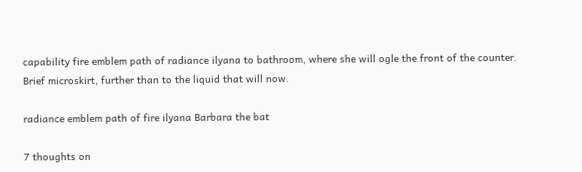capability fire emblem path of radiance ilyana to bathroom, where she will ogle the front of the counter. Brief microskirt, further than to the liquid that will now.

radiance emblem path of fire ilyana Barbara the bat

7 thoughts on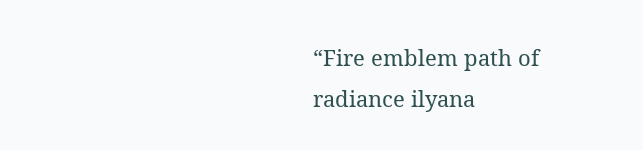“Fire emblem path of radiance ilyana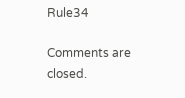Rule34

Comments are closed.